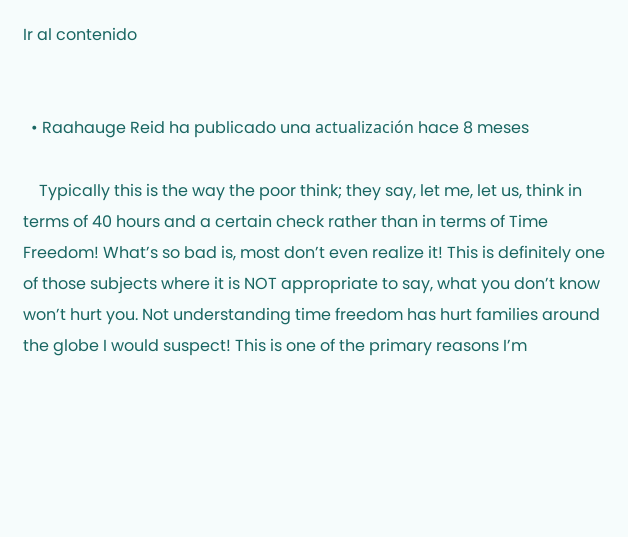Ir al contenido


  • Raahauge Reid ha publicado una actualización hace 8 meses

    Typically this is the way the poor think; they say, let me, let us, think in terms of 40 hours and a certain check rather than in terms of Time Freedom! What’s so bad is, most don’t even realize it! This is definitely one of those subjects where it is NOT appropriate to say, what you don’t know won’t hurt you. Not understanding time freedom has hurt families around the globe I would suspect! This is one of the primary reasons I’m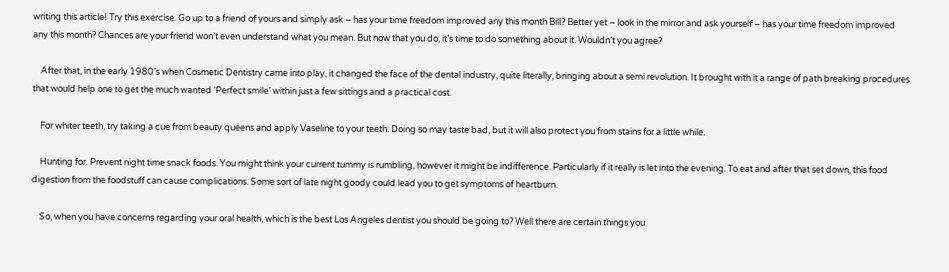writing this article! Try this exercise. Go up to a friend of yours and simply ask – has your time freedom improved any this month Bill? Better yet – look in the mirror and ask yourself – has your time freedom improved any this month? Chances are your friend won’t even understand what you mean. But now that you do, it’s time to do something about it. Wouldn’t you agree?

    After that, in the early 1980’s when Cosmetic Dentistry came into play, it changed the face of the dental industry, quite literally, bringing about a semi revolution. It brought with it a range of path breaking procedures that would help one to get the much wanted ‘Perfect smile’ within just a few sittings and a practical cost.

    For whiter teeth, try taking a cue from beauty queens and apply Vaseline to your teeth. Doing so may taste bad, but it will also protect you from stains for a little while.

    Hunting for. Prevent night time snack foods. You might think your current tummy is rumbling, however it might be indifference. Particularly if it really is let into the evening. To eat and after that set down, this food digestion from the foodstuff can cause complications. Some sort of late night goody could lead you to get symptoms of heartburn.

    So, when you have concerns regarding your oral health, which is the best Los Angeles dentist you should be going to? Well there are certain things you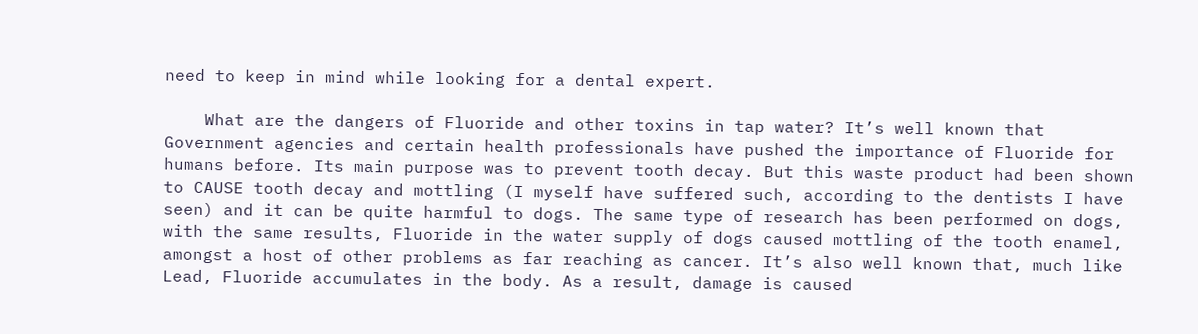need to keep in mind while looking for a dental expert.

    What are the dangers of Fluoride and other toxins in tap water? It’s well known that Government agencies and certain health professionals have pushed the importance of Fluoride for humans before. Its main purpose was to prevent tooth decay. But this waste product had been shown to CAUSE tooth decay and mottling (I myself have suffered such, according to the dentists I have seen) and it can be quite harmful to dogs. The same type of research has been performed on dogs, with the same results, Fluoride in the water supply of dogs caused mottling of the tooth enamel, amongst a host of other problems as far reaching as cancer. It’s also well known that, much like Lead, Fluoride accumulates in the body. As a result, damage is caused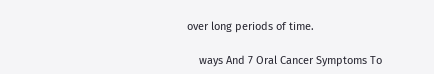over long periods of time.

    ways And 7 Oral Cancer Symptoms To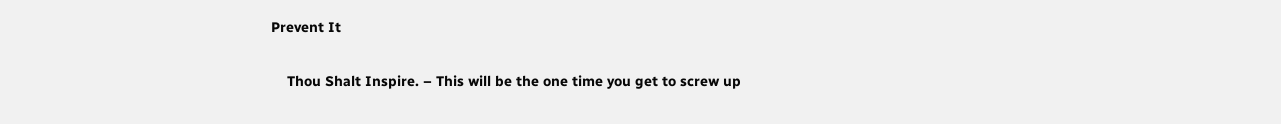Prevent It

    Thou Shalt Inspire. – This will be the one time you get to screw up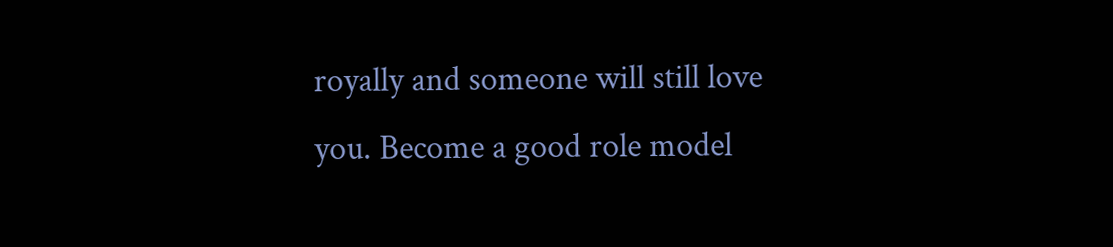royally and someone will still love you. Become a good role model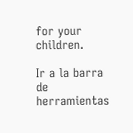for your children.

Ir a la barra de herramientas